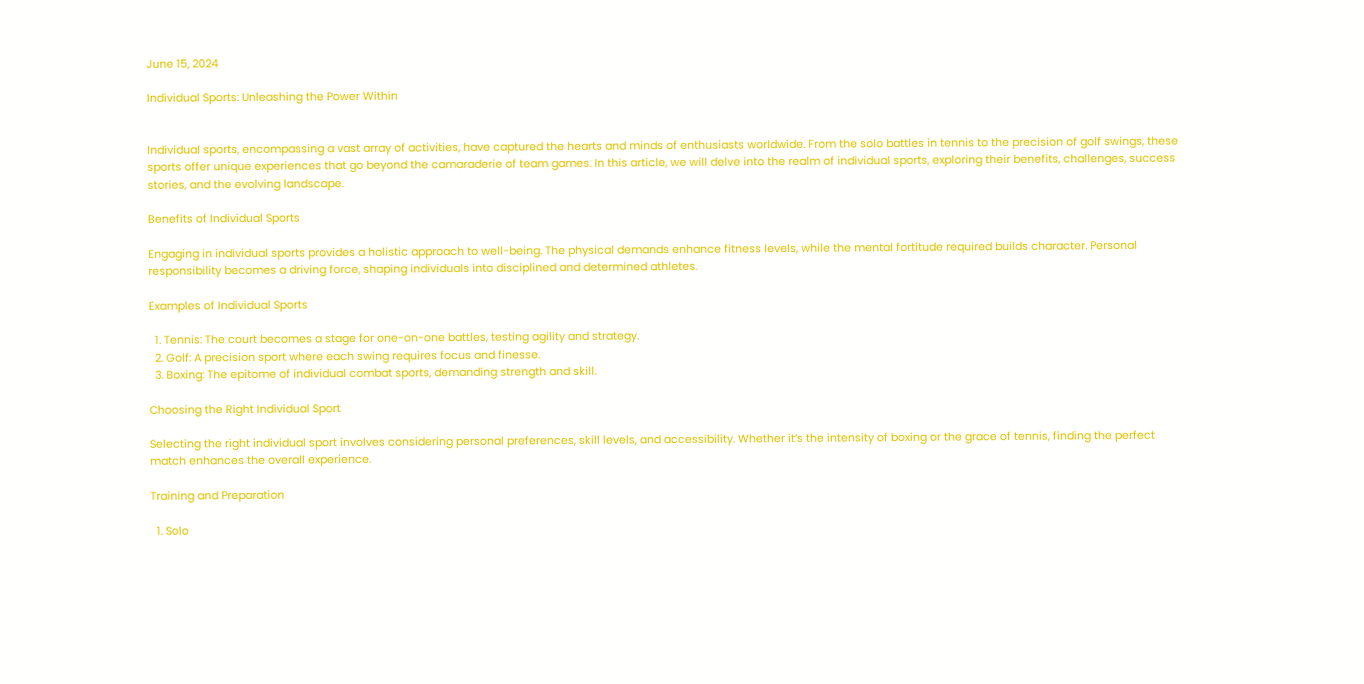June 15, 2024

Individual Sports: Unleashing the Power Within


Individual sports, encompassing a vast array of activities, have captured the hearts and minds of enthusiasts worldwide. From the solo battles in tennis to the precision of golf swings, these sports offer unique experiences that go beyond the camaraderie of team games. In this article, we will delve into the realm of individual sports, exploring their benefits, challenges, success stories, and the evolving landscape.

Benefits of Individual Sports

Engaging in individual sports provides a holistic approach to well-being. The physical demands enhance fitness levels, while the mental fortitude required builds character. Personal responsibility becomes a driving force, shaping individuals into disciplined and determined athletes.

Examples of Individual Sports

  1. Tennis: The court becomes a stage for one-on-one battles, testing agility and strategy.
  2. Golf: A precision sport where each swing requires focus and finesse.
  3. Boxing: The epitome of individual combat sports, demanding strength and skill.

Choosing the Right Individual Sport

Selecting the right individual sport involves considering personal preferences, skill levels, and accessibility. Whether it’s the intensity of boxing or the grace of tennis, finding the perfect match enhances the overall experience.

Training and Preparation

  1. Solo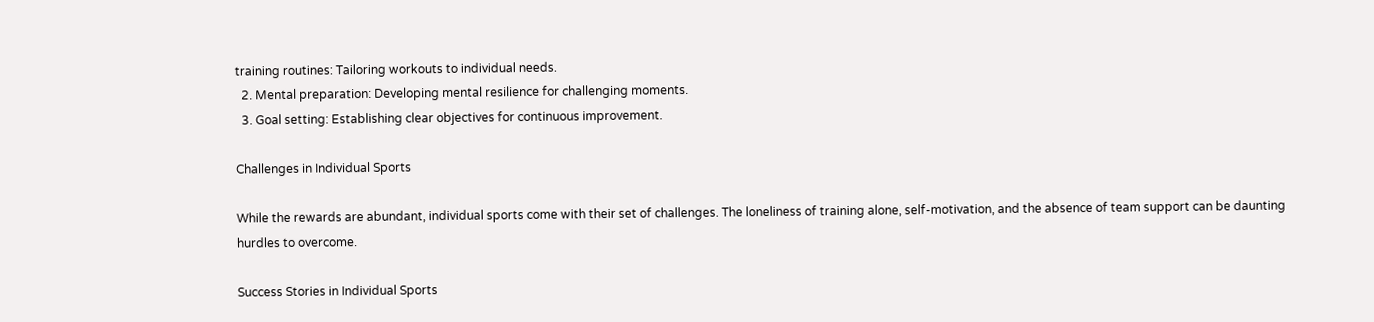training routines: Tailoring workouts to individual needs.
  2. Mental preparation: Developing mental resilience for challenging moments.
  3. Goal setting: Establishing clear objectives for continuous improvement.

Challenges in Individual Sports

While the rewards are abundant, individual sports come with their set of challenges. The loneliness of training alone, self-motivation, and the absence of team support can be daunting hurdles to overcome.

Success Stories in Individual Sports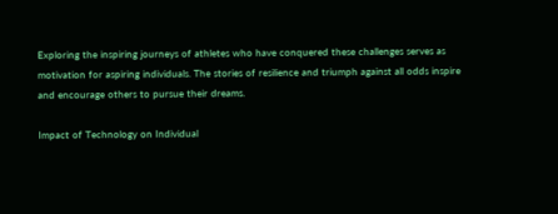Exploring the inspiring journeys of athletes who have conquered these challenges serves as motivation for aspiring individuals. The stories of resilience and triumph against all odds inspire and encourage others to pursue their dreams.

Impact of Technology on Individual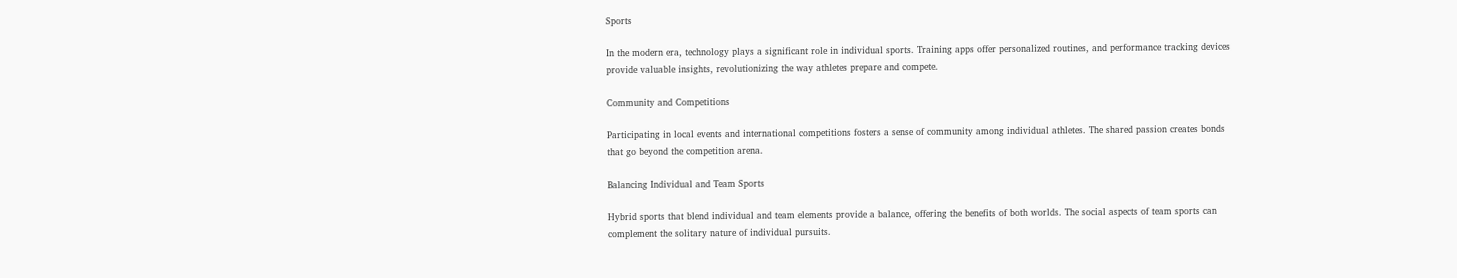Sports

In the modern era, technology plays a significant role in individual sports. Training apps offer personalized routines, and performance tracking devices provide valuable insights, revolutionizing the way athletes prepare and compete.

Community and Competitions

Participating in local events and international competitions fosters a sense of community among individual athletes. The shared passion creates bonds that go beyond the competition arena.

Balancing Individual and Team Sports

Hybrid sports that blend individual and team elements provide a balance, offering the benefits of both worlds. The social aspects of team sports can complement the solitary nature of individual pursuits.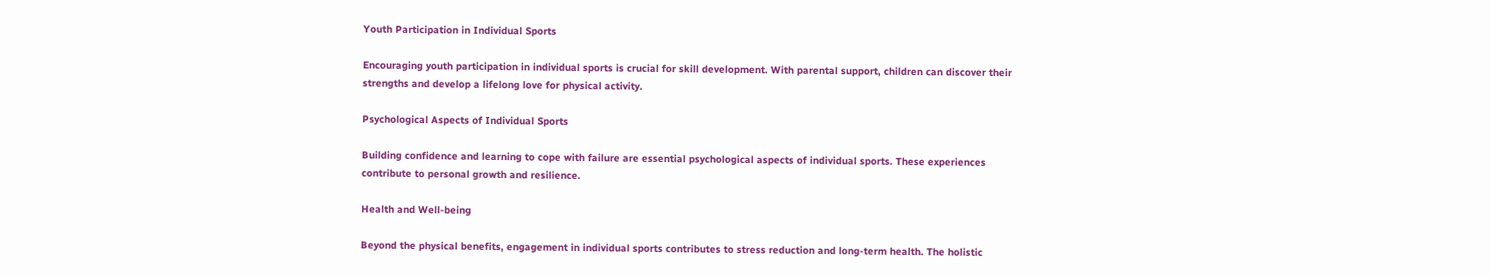Youth Participation in Individual Sports

Encouraging youth participation in individual sports is crucial for skill development. With parental support, children can discover their strengths and develop a lifelong love for physical activity.

Psychological Aspects of Individual Sports

Building confidence and learning to cope with failure are essential psychological aspects of individual sports. These experiences contribute to personal growth and resilience.

Health and Well-being

Beyond the physical benefits, engagement in individual sports contributes to stress reduction and long-term health. The holistic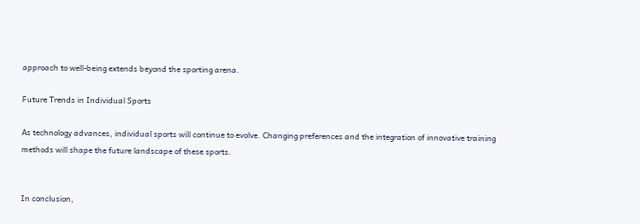approach to well-being extends beyond the sporting arena.

Future Trends in Individual Sports

As technology advances, individual sports will continue to evolve. Changing preferences and the integration of innovative training methods will shape the future landscape of these sports.


In conclusion,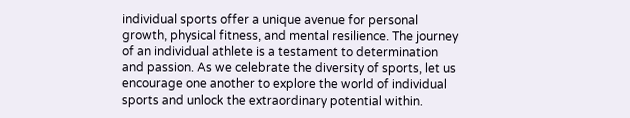individual sports offer a unique avenue for personal growth, physical fitness, and mental resilience. The journey of an individual athlete is a testament to determination and passion. As we celebrate the diversity of sports, let us encourage one another to explore the world of individual sports and unlock the extraordinary potential within.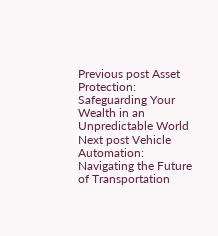Previous post Asset Protection: Safeguarding Your Wealth in an Unpredictable World
Next post Vehicle Automation: Navigating the Future of Transportation